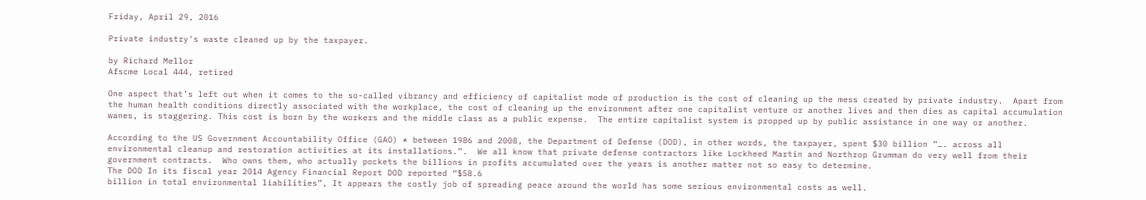Friday, April 29, 2016

Private industry's waste cleaned up by the taxpayer.

by Richard Mellor
Afscme Local 444, retired

One aspect that’s left out when it comes to the so-called vibrancy and efficiency of capitalist mode of production is the cost of cleaning up the mess created by private industry.  Apart from the human health conditions directly associated with the workplace, the cost of cleaning up the environment after one capitalist venture or another lives and then dies as capital accumulation wanes, is staggering. This cost is born by the workers and the middle class as a public expense.  The entire capitalist system is propped up by public assistance in one way or another.

According to the US Government Accountability Office (GAO) * between 1986 and 2008, the Department of Defense (DOD), in other words, the taxpayer, spent $30 billion ”…. across all environmental cleanup and restoration activities at its installations.”.  We all know that private defense contractors like Lockheed Martin and Northrop Grumman do very well from their government contracts.  Who owns them, who actually pockets the billions in profits accumulated over the years is another matter not so easy to determine.
The DOD In its fiscal year 2014 Agency Financial Report DOD reported “$58.6
billion in total environmental liabilities”, It appears the costly job of spreading peace around the world has some serious environmental costs as well.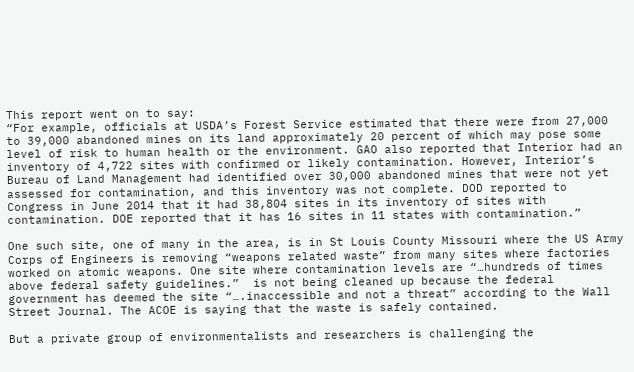This report went on to say:
“For example, officials at USDA’s Forest Service estimated that there were from 27,000 to 39,000 abandoned mines on its land approximately 20 percent of which may pose some level of risk to human health or the environment. GAO also reported that Interior had an inventory of 4,722 sites with confirmed or likely contamination. However, Interior’s Bureau of Land Management had identified over 30,000 abandoned mines that were not yet assessed for contamination, and this inventory was not complete. DOD reported to Congress in June 2014 that it had 38,804 sites in its inventory of sites with contamination. DOE reported that it has 16 sites in 11 states with contamination.”

One such site, one of many in the area, is in St Louis County Missouri where the US Army Corps of Engineers is removing “weapons related waste” from many sites where factories worked on atomic weapons. One site where contamination levels are “…hundreds of times above federal safety guidelines.”  is not being cleaned up because the federal government has deemed the site “….inaccessible and not a threat” according to the Wall Street Journal. The ACOE is saying that the waste is safely contained.

But a private group of environmentalists and researchers is challenging the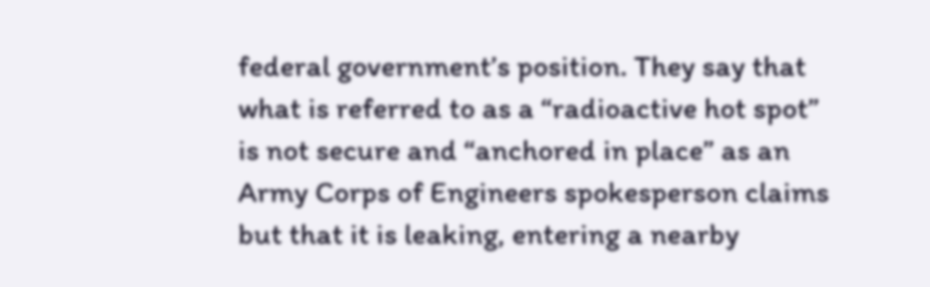federal government’s position. They say that what is referred to as a “radioactive hot spot” is not secure and “anchored in place” as an Army Corps of Engineers spokesperson claims but that it is leaking, entering a nearby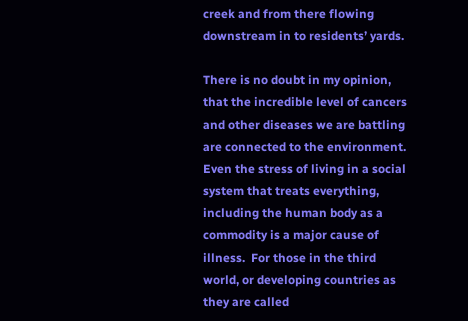creek and from there flowing downstream in to residents’ yards.

There is no doubt in my opinion, that the incredible level of cancers and other diseases we are battling are connected to the environment. Even the stress of living in a social system that treats everything, including the human body as a commodity is a major cause of illness.  For those in the third world, or developing countries as they are called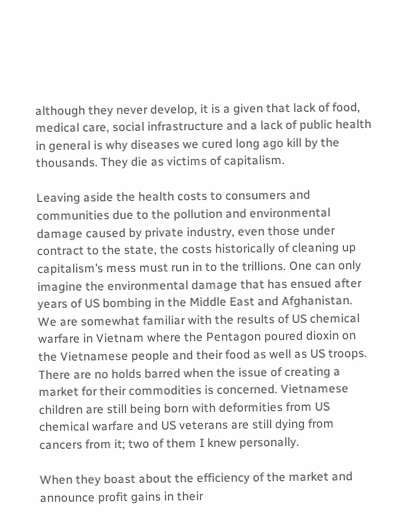although they never develop, it is a given that lack of food, medical care, social infrastructure and a lack of public health in general is why diseases we cured long ago kill by the thousands. They die as victims of capitalism.

Leaving aside the health costs to consumers and communities due to the pollution and environmental damage caused by private industry, even those under contract to the state, the costs historically of cleaning up capitalism’s mess must run in to the trillions. One can only imagine the environmental damage that has ensued after years of US bombing in the Middle East and Afghanistan. We are somewhat familiar with the results of US chemical warfare in Vietnam where the Pentagon poured dioxin on the Vietnamese people and their food as well as US troops. There are no holds barred when the issue of creating a market for their commodities is concerned. Vietnamese children are still being born with deformities from US chemical warfare and US veterans are still dying from cancers from it; two of them I knew personally.

When they boast about the efficiency of the market and announce profit gains in their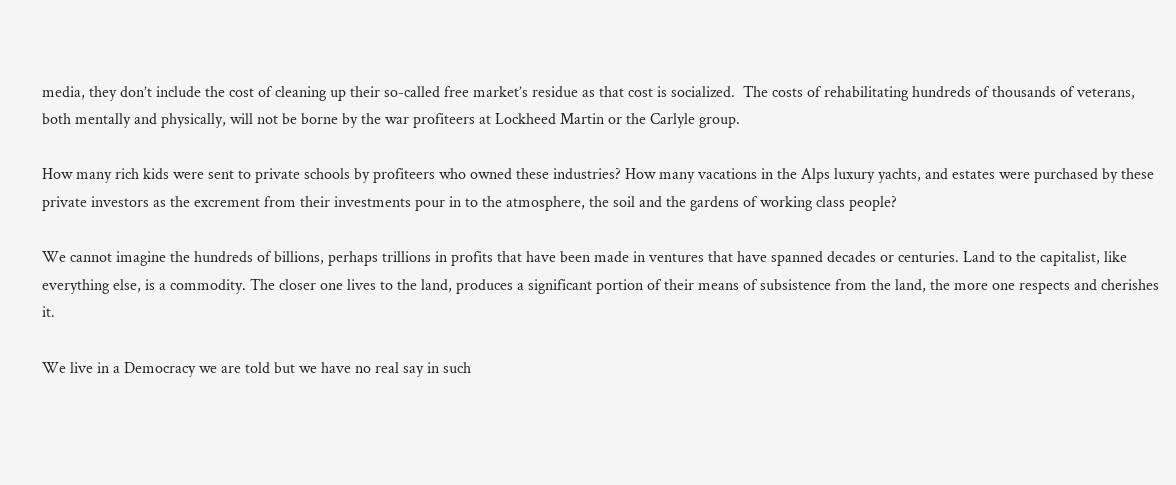media, they don’t include the cost of cleaning up their so-called free market’s residue as that cost is socialized.  The costs of rehabilitating hundreds of thousands of veterans, both mentally and physically, will not be borne by the war profiteers at Lockheed Martin or the Carlyle group.

How many rich kids were sent to private schools by profiteers who owned these industries? How many vacations in the Alps luxury yachts, and estates were purchased by these private investors as the excrement from their investments pour in to the atmosphere, the soil and the gardens of working class people?

We cannot imagine the hundreds of billions, perhaps trillions in profits that have been made in ventures that have spanned decades or centuries. Land to the capitalist, like everything else, is a commodity. The closer one lives to the land, produces a significant portion of their means of subsistence from the land, the more one respects and cherishes it.

We live in a Democracy we are told but we have no real say in such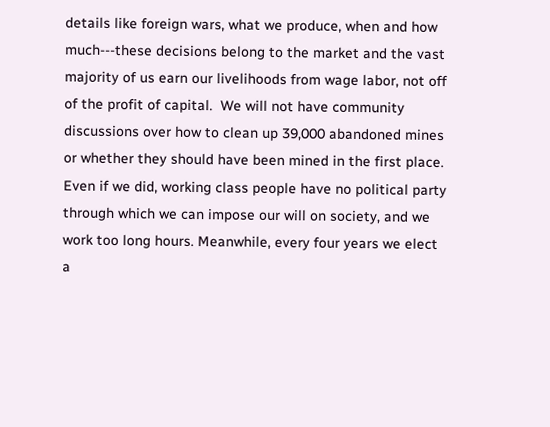details like foreign wars, what we produce, when and how much---these decisions belong to the market and the vast majority of us earn our livelihoods from wage labor, not off of the profit of capital.  We will not have community discussions over how to clean up 39,000 abandoned mines or whether they should have been mined in the first place. Even if we did, working class people have no political party through which we can impose our will on society, and we work too long hours. Meanwhile, every four years we elect a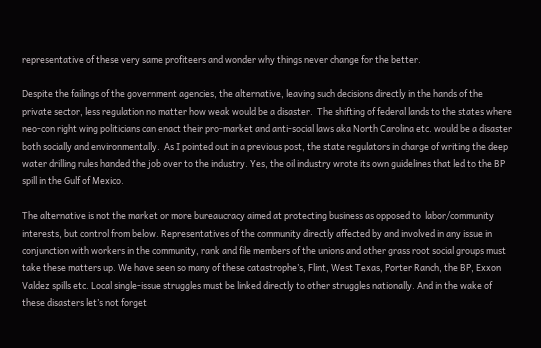representative of these very same profiteers and wonder why things never change for the better.

Despite the failings of the government agencies, the alternative, leaving such decisions directly in the hands of the private sector, less regulation no matter how weak would be a disaster.  The shifting of federal lands to the states where neo-con right wing politicians can enact their pro-market and anti-social laws aka North Carolina etc. would be a disaster both socially and environmentally.  As I pointed out in a previous post, the state regulators in charge of writing the deep water drilling rules handed the job over to the industry. Yes, the oil industry wrote its own guidelines that led to the BP spill in the Gulf of Mexico.

The alternative is not the market or more bureaucracy aimed at protecting business as opposed to  labor/community interests, but control from below. Representatives of the community directly affected by and involved in any issue in conjunction with workers in the community, rank and file members of the unions and other grass root social groups must take these matters up. We have seen so many of these catastrophe’s, Flint, West Texas, Porter Ranch, the BP, Exxon Valdez spills etc. Local single-issue struggles must be linked directly to other struggles nationally. And in the wake of these disasters let’s not forget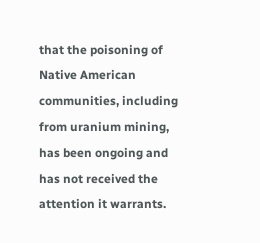that the poisoning of Native American communities, including from uranium mining, has been ongoing and has not received the attention it warrants.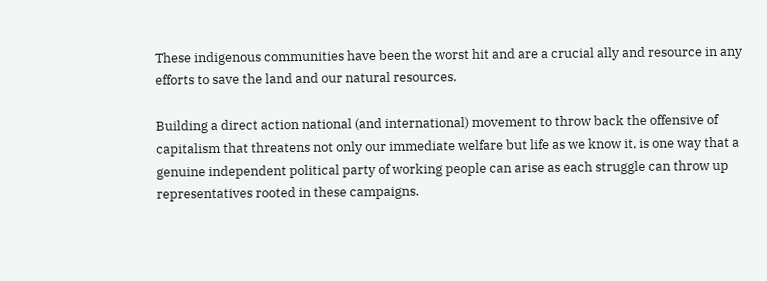These indigenous communities have been the worst hit and are a crucial ally and resource in any efforts to save the land and our natural resources.

Building a direct action national (and international) movement to throw back the offensive of capitalism that threatens not only our immediate welfare but life as we know it, is one way that a genuine independent political party of working people can arise as each struggle can throw up representatives rooted in these campaigns.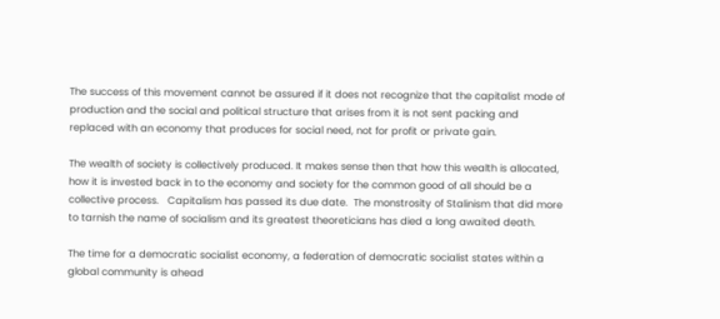The success of this movement cannot be assured if it does not recognize that the capitalist mode of production and the social and political structure that arises from it is not sent packing and replaced with an economy that produces for social need, not for profit or private gain.

The wealth of society is collectively produced. It makes sense then that how this wealth is allocated, how it is invested back in to the economy and society for the common good of all should be a collective process.   Capitalism has passed its due date.  The monstrosity of Stalinism that did more to tarnish the name of socialism and its greatest theoreticians has died a long awaited death.

The time for a democratic socialist economy, a federation of democratic socialist states within a global community is ahead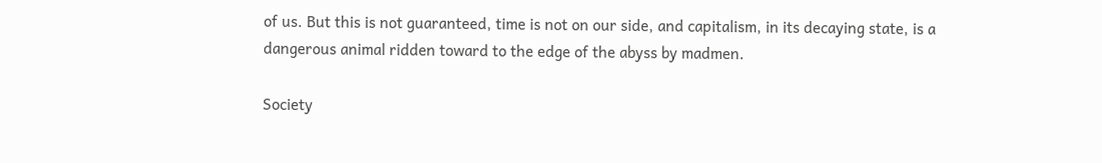of us. But this is not guaranteed, time is not on our side, and capitalism, in its decaying state, is a dangerous animal ridden toward to the edge of the abyss by madmen.

Society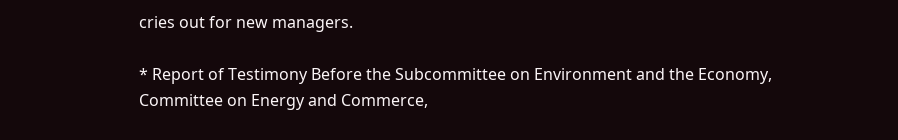cries out for new managers.

* Report of Testimony Before the Subcommittee on Environment and the Economy,
Committee on Energy and Commerce,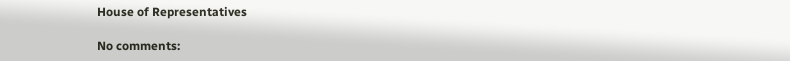House of Representatives

No comments: